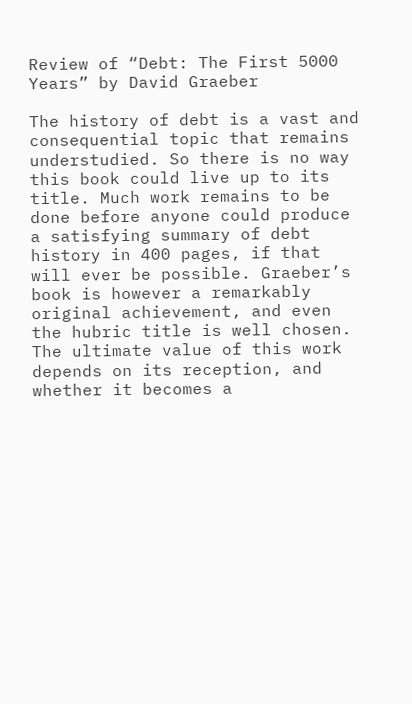Review of “Debt: The First 5000 Years” by David Graeber

The history of debt is a vast and consequential topic that remains understudied. So there is no way this book could live up to its title. Much work remains to be done before anyone could produce a satisfying summary of debt history in 400 pages, if that will ever be possible. Graeber’s book is however a remarkably original achievement, and even the hubric title is well chosen. The ultimate value of this work depends on its reception, and whether it becomes a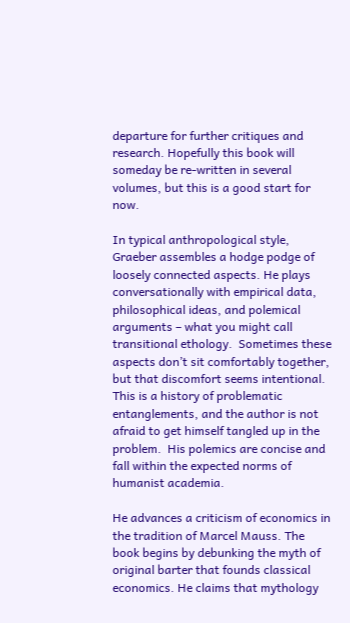departure for further critiques and research. Hopefully this book will someday be re-written in several volumes, but this is a good start for now.

In typical anthropological style, Graeber assembles a hodge podge of loosely connected aspects. He plays conversationally with empirical data, philosophical ideas, and polemical arguments – what you might call transitional ethology.  Sometimes these aspects don’t sit comfortably together, but that discomfort seems intentional. This is a history of problematic entanglements, and the author is not afraid to get himself tangled up in the problem.  His polemics are concise and fall within the expected norms of humanist academia.

He advances a criticism of economics in the tradition of Marcel Mauss. The book begins by debunking the myth of original barter that founds classical economics. He claims that mythology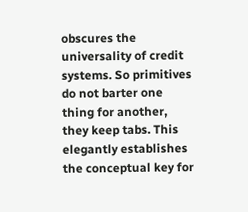obscures the universality of credit systems. So primitives do not barter one thing for another, they keep tabs. This elegantly establishes the conceptual key for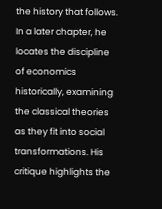the history that follows. In a later chapter, he locates the discipline of economics historically, examining the classical theories as they fit into social transformations. His critique highlights the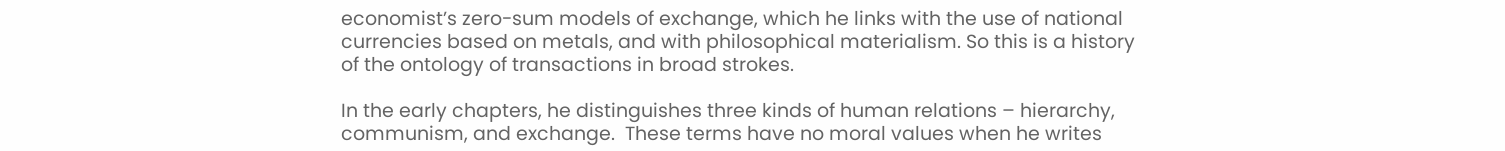economist’s zero-sum models of exchange, which he links with the use of national currencies based on metals, and with philosophical materialism. So this is a history of the ontology of transactions in broad strokes.

In the early chapters, he distinguishes three kinds of human relations – hierarchy, communism, and exchange.  These terms have no moral values when he writes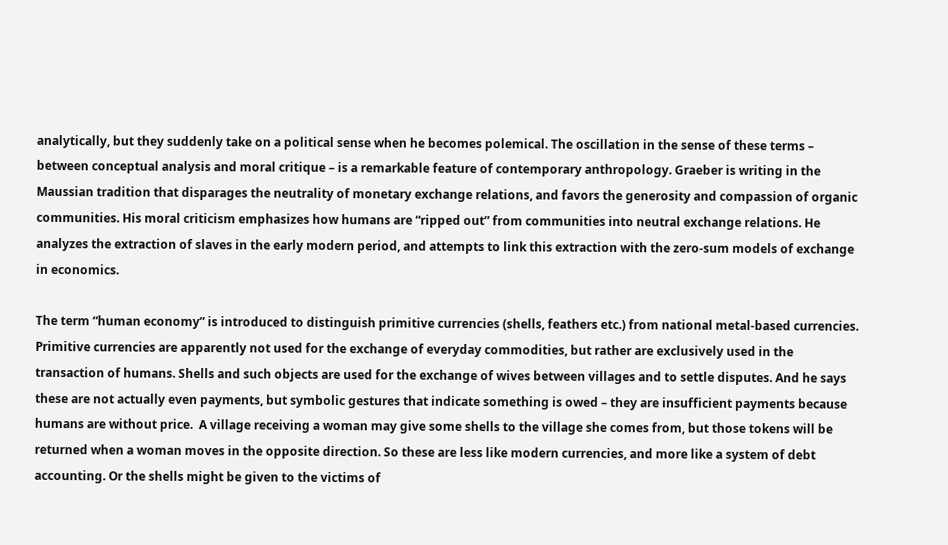analytically, but they suddenly take on a political sense when he becomes polemical. The oscillation in the sense of these terms – between conceptual analysis and moral critique – is a remarkable feature of contemporary anthropology. Graeber is writing in the Maussian tradition that disparages the neutrality of monetary exchange relations, and favors the generosity and compassion of organic communities. His moral criticism emphasizes how humans are “ripped out” from communities into neutral exchange relations. He analyzes the extraction of slaves in the early modern period, and attempts to link this extraction with the zero-sum models of exchange in economics.

The term “human economy” is introduced to distinguish primitive currencies (shells, feathers etc.) from national metal-based currencies. Primitive currencies are apparently not used for the exchange of everyday commodities, but rather are exclusively used in the transaction of humans. Shells and such objects are used for the exchange of wives between villages and to settle disputes. And he says these are not actually even payments, but symbolic gestures that indicate something is owed – they are insufficient payments because humans are without price.  A village receiving a woman may give some shells to the village she comes from, but those tokens will be returned when a woman moves in the opposite direction. So these are less like modern currencies, and more like a system of debt accounting. Or the shells might be given to the victims of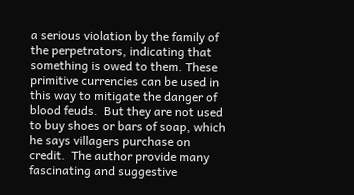a serious violation by the family of the perpetrators, indicating that something is owed to them. These primitive currencies can be used in this way to mitigate the danger of blood feuds.  But they are not used to buy shoes or bars of soap, which he says villagers purchase on credit.  The author provide many fascinating and suggestive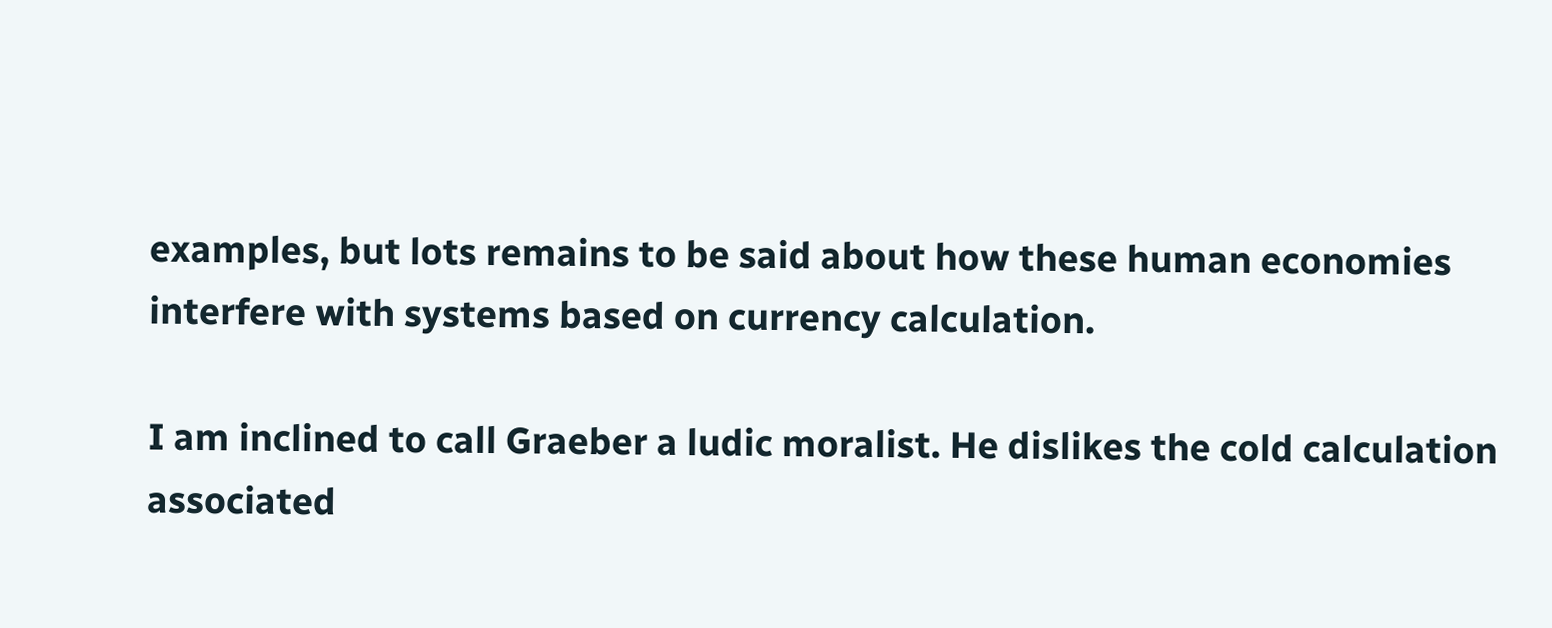examples, but lots remains to be said about how these human economies interfere with systems based on currency calculation.

I am inclined to call Graeber a ludic moralist. He dislikes the cold calculation associated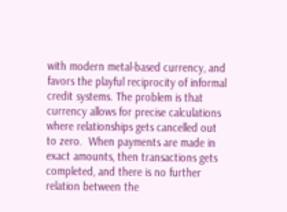with modern metal-based currency, and favors the playful reciprocity of informal credit systems. The problem is that currency allows for precise calculations where relationships gets cancelled out to zero.  When payments are made in exact amounts, then transactions gets completed, and there is no further relation between the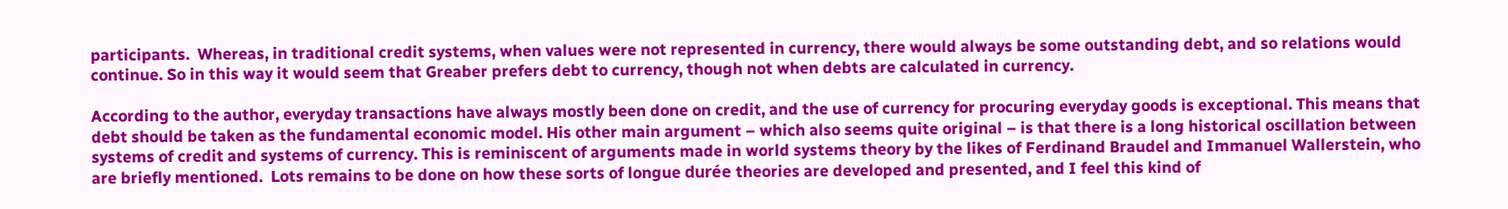participants.  Whereas, in traditional credit systems, when values were not represented in currency, there would always be some outstanding debt, and so relations would continue. So in this way it would seem that Greaber prefers debt to currency, though not when debts are calculated in currency.

According to the author, everyday transactions have always mostly been done on credit, and the use of currency for procuring everyday goods is exceptional. This means that debt should be taken as the fundamental economic model. His other main argument – which also seems quite original – is that there is a long historical oscillation between systems of credit and systems of currency. This is reminiscent of arguments made in world systems theory by the likes of Ferdinand Braudel and Immanuel Wallerstein, who are briefly mentioned.  Lots remains to be done on how these sorts of longue durée theories are developed and presented, and I feel this kind of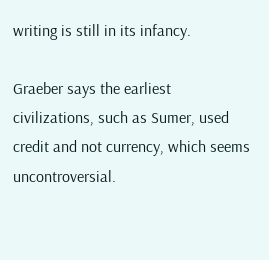writing is still in its infancy.

Graeber says the earliest civilizations, such as Sumer, used credit and not currency, which seems uncontroversial.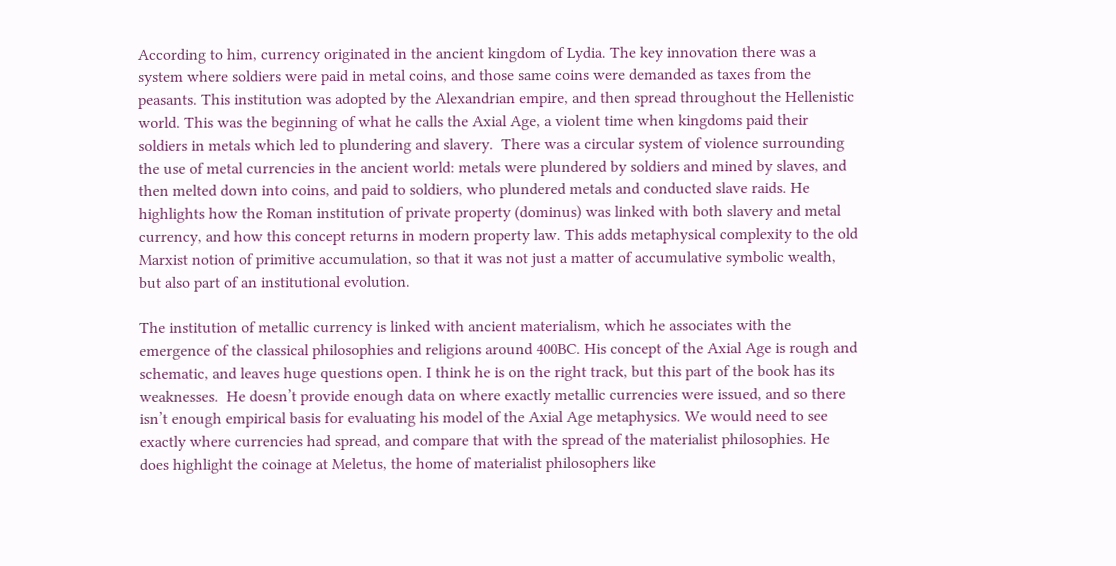According to him, currency originated in the ancient kingdom of Lydia. The key innovation there was a system where soldiers were paid in metal coins, and those same coins were demanded as taxes from the peasants. This institution was adopted by the Alexandrian empire, and then spread throughout the Hellenistic world. This was the beginning of what he calls the Axial Age, a violent time when kingdoms paid their soldiers in metals which led to plundering and slavery.  There was a circular system of violence surrounding the use of metal currencies in the ancient world: metals were plundered by soldiers and mined by slaves, and then melted down into coins, and paid to soldiers, who plundered metals and conducted slave raids. He highlights how the Roman institution of private property (dominus) was linked with both slavery and metal currency, and how this concept returns in modern property law. This adds metaphysical complexity to the old Marxist notion of primitive accumulation, so that it was not just a matter of accumulative symbolic wealth, but also part of an institutional evolution.

The institution of metallic currency is linked with ancient materialism, which he associates with the emergence of the classical philosophies and religions around 400BC. His concept of the Axial Age is rough and schematic, and leaves huge questions open. I think he is on the right track, but this part of the book has its weaknesses.  He doesn’t provide enough data on where exactly metallic currencies were issued, and so there isn’t enough empirical basis for evaluating his model of the Axial Age metaphysics. We would need to see exactly where currencies had spread, and compare that with the spread of the materialist philosophies. He does highlight the coinage at Meletus, the home of materialist philosophers like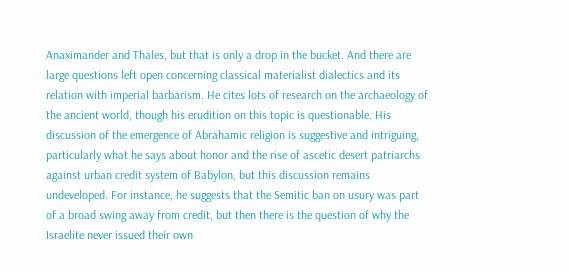Anaximander and Thales, but that is only a drop in the bucket. And there are large questions left open concerning classical materialist dialectics and its relation with imperial barbarism. He cites lots of research on the archaeology of the ancient world, though his erudition on this topic is questionable. His discussion of the emergence of Abrahamic religion is suggestive and intriguing, particularly what he says about honor and the rise of ascetic desert patriarchs against urban credit system of Babylon, but this discussion remains undeveloped. For instance, he suggests that the Semitic ban on usury was part of a broad swing away from credit, but then there is the question of why the Israelite never issued their own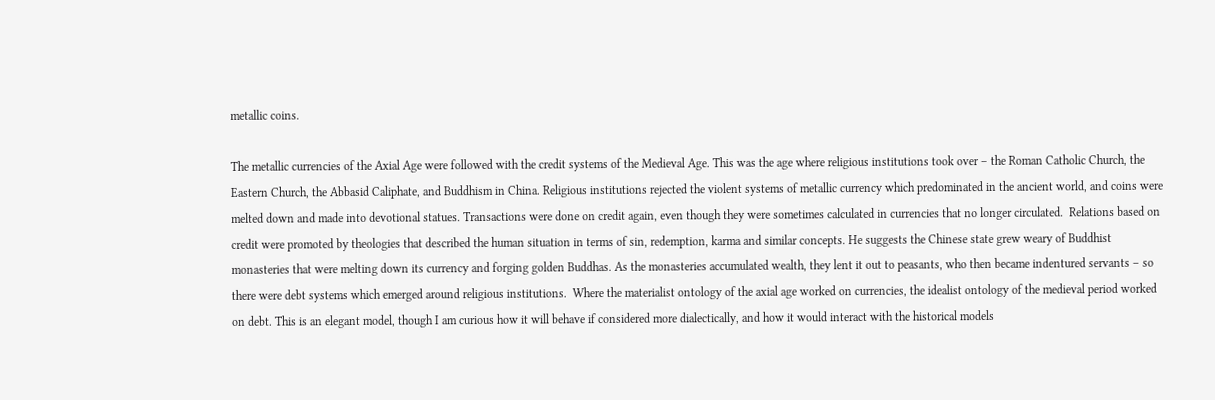metallic coins.

The metallic currencies of the Axial Age were followed with the credit systems of the Medieval Age. This was the age where religious institutions took over – the Roman Catholic Church, the Eastern Church, the Abbasid Caliphate, and Buddhism in China. Religious institutions rejected the violent systems of metallic currency which predominated in the ancient world, and coins were melted down and made into devotional statues. Transactions were done on credit again, even though they were sometimes calculated in currencies that no longer circulated.  Relations based on credit were promoted by theologies that described the human situation in terms of sin, redemption, karma and similar concepts. He suggests the Chinese state grew weary of Buddhist monasteries that were melting down its currency and forging golden Buddhas. As the monasteries accumulated wealth, they lent it out to peasants, who then became indentured servants – so there were debt systems which emerged around religious institutions.  Where the materialist ontology of the axial age worked on currencies, the idealist ontology of the medieval period worked on debt. This is an elegant model, though I am curious how it will behave if considered more dialectically, and how it would interact with the historical models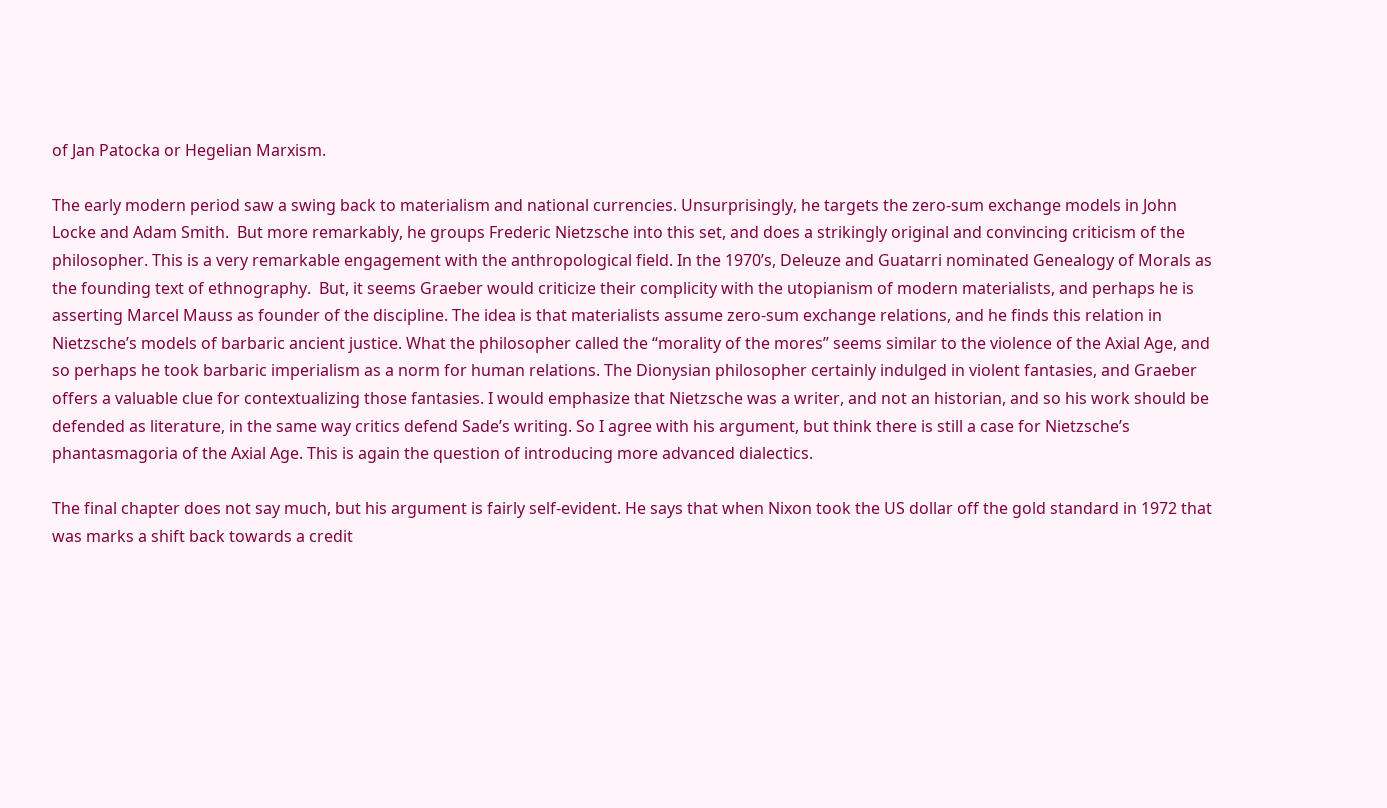of Jan Patocka or Hegelian Marxism.

The early modern period saw a swing back to materialism and national currencies. Unsurprisingly, he targets the zero-sum exchange models in John Locke and Adam Smith.  But more remarkably, he groups Frederic Nietzsche into this set, and does a strikingly original and convincing criticism of the philosopher. This is a very remarkable engagement with the anthropological field. In the 1970’s, Deleuze and Guatarri nominated Genealogy of Morals as the founding text of ethnography.  But, it seems Graeber would criticize their complicity with the utopianism of modern materialists, and perhaps he is asserting Marcel Mauss as founder of the discipline. The idea is that materialists assume zero-sum exchange relations, and he finds this relation in Nietzsche’s models of barbaric ancient justice. What the philosopher called the “morality of the mores” seems similar to the violence of the Axial Age, and so perhaps he took barbaric imperialism as a norm for human relations. The Dionysian philosopher certainly indulged in violent fantasies, and Graeber offers a valuable clue for contextualizing those fantasies. I would emphasize that Nietzsche was a writer, and not an historian, and so his work should be defended as literature, in the same way critics defend Sade’s writing. So I agree with his argument, but think there is still a case for Nietzsche’s phantasmagoria of the Axial Age. This is again the question of introducing more advanced dialectics.

The final chapter does not say much, but his argument is fairly self-evident. He says that when Nixon took the US dollar off the gold standard in 1972 that was marks a shift back towards a credit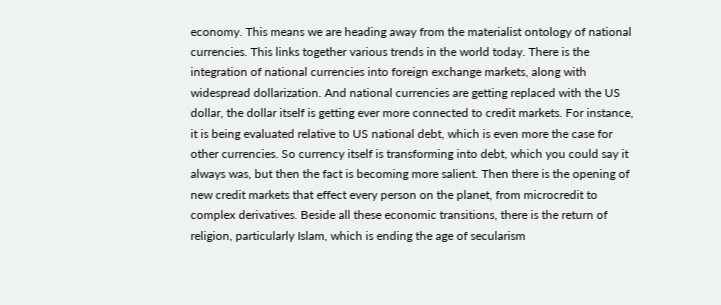economy. This means we are heading away from the materialist ontology of national currencies. This links together various trends in the world today. There is the integration of national currencies into foreign exchange markets, along with widespread dollarization. And national currencies are getting replaced with the US dollar, the dollar itself is getting ever more connected to credit markets. For instance, it is being evaluated relative to US national debt, which is even more the case for other currencies. So currency itself is transforming into debt, which you could say it always was, but then the fact is becoming more salient. Then there is the opening of new credit markets that effect every person on the planet, from microcredit to complex derivatives. Beside all these economic transitions, there is the return of religion, particularly Islam, which is ending the age of secularism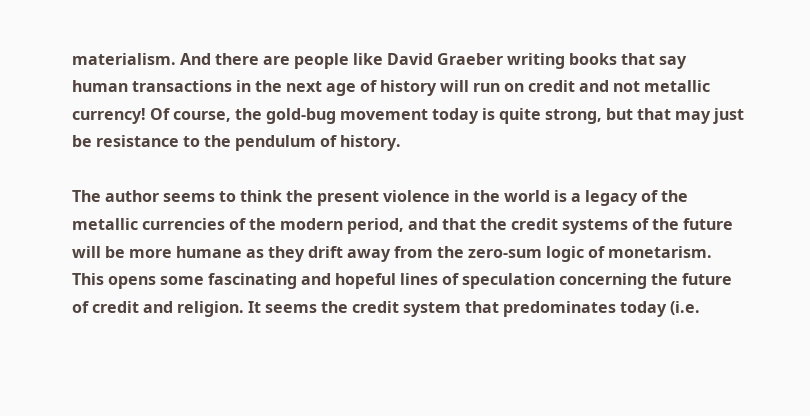materialism. And there are people like David Graeber writing books that say human transactions in the next age of history will run on credit and not metallic currency! Of course, the gold-bug movement today is quite strong, but that may just be resistance to the pendulum of history.

The author seems to think the present violence in the world is a legacy of the metallic currencies of the modern period, and that the credit systems of the future will be more humane as they drift away from the zero-sum logic of monetarism. This opens some fascinating and hopeful lines of speculation concerning the future of credit and religion. It seems the credit system that predominates today (i.e.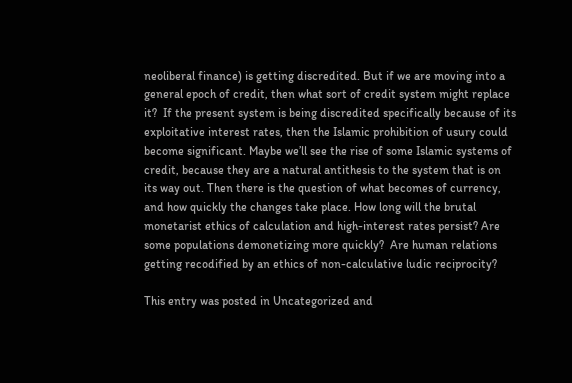neoliberal finance) is getting discredited. But if we are moving into a general epoch of credit, then what sort of credit system might replace it?  If the present system is being discredited specifically because of its exploitative interest rates, then the Islamic prohibition of usury could become significant. Maybe we’ll see the rise of some Islamic systems of credit, because they are a natural antithesis to the system that is on its way out. Then there is the question of what becomes of currency, and how quickly the changes take place. How long will the brutal monetarist ethics of calculation and high-interest rates persist? Are some populations demonetizing more quickly?  Are human relations getting recodified by an ethics of non-calculative ludic reciprocity?

This entry was posted in Uncategorized and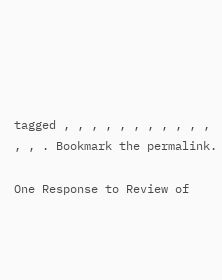tagged , , , , , , , , , , , , , . Bookmark the permalink.

One Response to Review of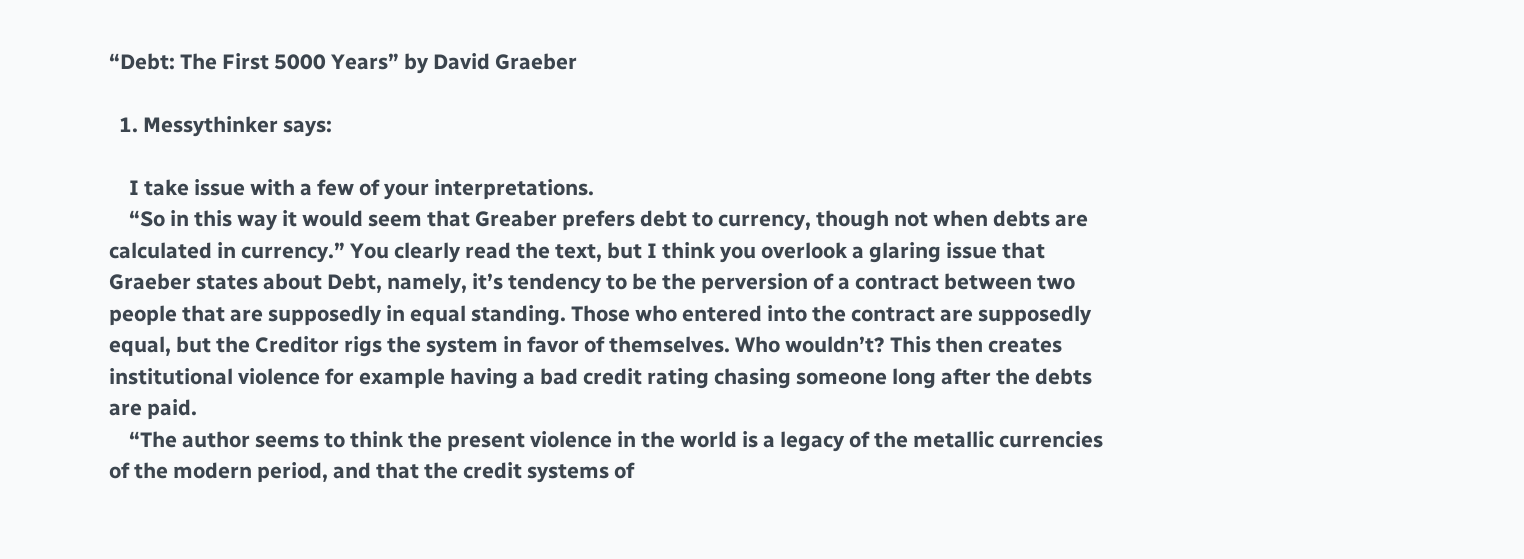“Debt: The First 5000 Years” by David Graeber

  1. Messythinker says:

    I take issue with a few of your interpretations.
    “So in this way it would seem that Greaber prefers debt to currency, though not when debts are calculated in currency.” You clearly read the text, but I think you overlook a glaring issue that Graeber states about Debt, namely, it’s tendency to be the perversion of a contract between two people that are supposedly in equal standing. Those who entered into the contract are supposedly equal, but the Creditor rigs the system in favor of themselves. Who wouldn’t? This then creates institutional violence for example having a bad credit rating chasing someone long after the debts are paid.
    “The author seems to think the present violence in the world is a legacy of the metallic currencies of the modern period, and that the credit systems of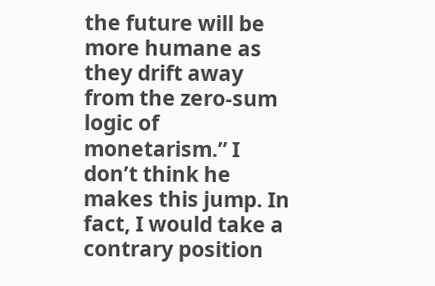the future will be more humane as they drift away from the zero-sum logic of monetarism.” I don’t think he makes this jump. In fact, I would take a contrary position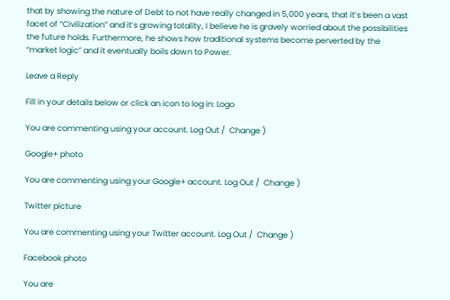that by showing the nature of Debt to not have really changed in 5,000 years, that it’s been a vast facet of “Civilization” and it’s growing totality, I believe he is gravely worried about the possibilities the future holds. Furthermore, he shows how traditional systems become perverted by the “market logic” and it eventually boils down to Power.

Leave a Reply

Fill in your details below or click an icon to log in: Logo

You are commenting using your account. Log Out /  Change )

Google+ photo

You are commenting using your Google+ account. Log Out /  Change )

Twitter picture

You are commenting using your Twitter account. Log Out /  Change )

Facebook photo

You are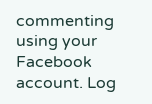commenting using your Facebook account. Log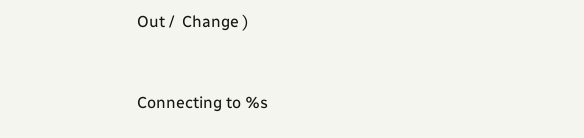Out /  Change )


Connecting to %s